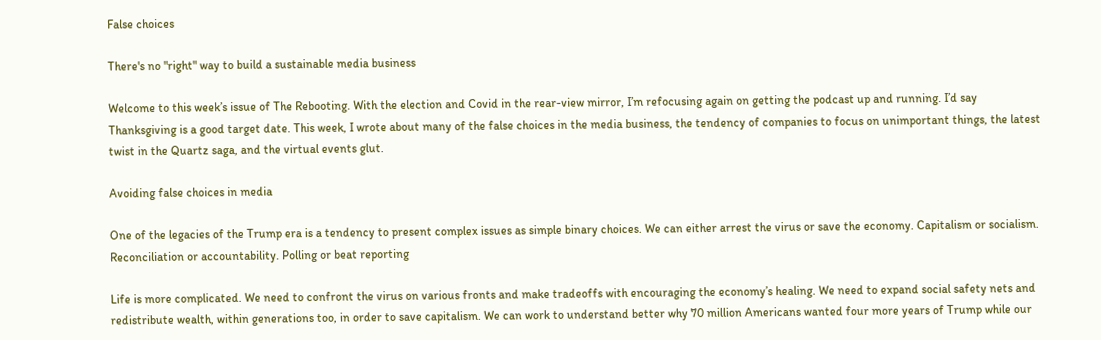False choices

There's no "right" way to build a sustainable media business

Welcome to this week’s issue of The Rebooting. With the election and Covid in the rear-view mirror, I’m refocusing again on getting the podcast up and running. I’d say Thanksgiving is a good target date. This week, I wrote about many of the false choices in the media business, the tendency of companies to focus on unimportant things, the latest twist in the Quartz saga, and the virtual events glut.

Avoiding false choices in media

One of the legacies of the Trump era is a tendency to present complex issues as simple binary choices. We can either arrest the virus or save the economy. Capitalism or socialism. Reconciliation or accountability. Polling or beat reporting

Life is more complicated. We need to confront the virus on various fronts and make tradeoffs with encouraging the economy’s healing. We need to expand social safety nets and redistribute wealth, within generations too, in order to save capitalism. We can work to understand better why 70 million Americans wanted four more years of Trump while our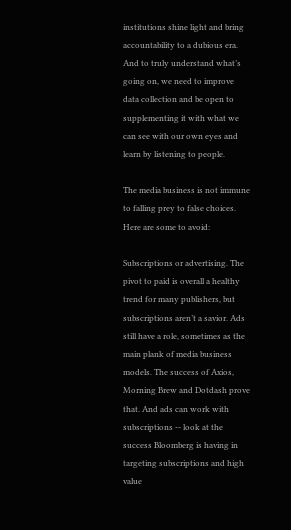institutions shine light and bring accountability to a dubious era. And to truly understand what’s going on, we need to improve data collection and be open to supplementing it with what we can see with our own eyes and learn by listening to people.

The media business is not immune to falling prey to false choices. Here are some to avoid:

Subscriptions or advertising. The pivot to paid is overall a healthy trend for many publishers, but subscriptions aren’t a savior. Ads still have a role, sometimes as the main plank of media business models. The success of Axios, Morning Brew and Dotdash prove that. And ads can work with subscriptions -- look at the success Bloomberg is having in targeting subscriptions and high value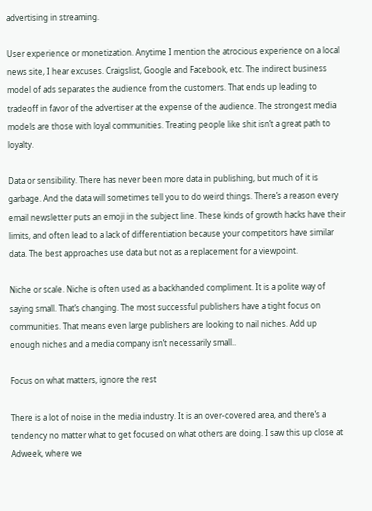advertising in streaming.

User experience or monetization. Anytime I mention the atrocious experience on a local news site, I hear excuses. Craigslist, Google and Facebook, etc. The indirect business model of ads separates the audience from the customers. That ends up leading to tradeoff in favor of the advertiser at the expense of the audience. The strongest media models are those with loyal communities. Treating people like shit isn’t a great path to loyalty.

Data or sensibility. There has never been more data in publishing, but much of it is garbage. And the data will sometimes tell you to do weird things. There’s a reason every email newsletter puts an emoji in the subject line. These kinds of growth hacks have their limits, and often lead to a lack of differentiation because your competitors have similar data. The best approaches use data but not as a replacement for a viewpoint.

Niche or scale. Niche is often used as a backhanded compliment. It is a polite way of saying small. That’s changing. The most successful publishers have a tight focus on communities. That means even large publishers are looking to nail niches. Add up enough niches and a media company isn’t necessarily small..

Focus on what matters, ignore the rest

There is a lot of noise in the media industry. It is an over-covered area, and there’s a tendency no matter what to get focused on what others are doing. I saw this up close at Adweek, where we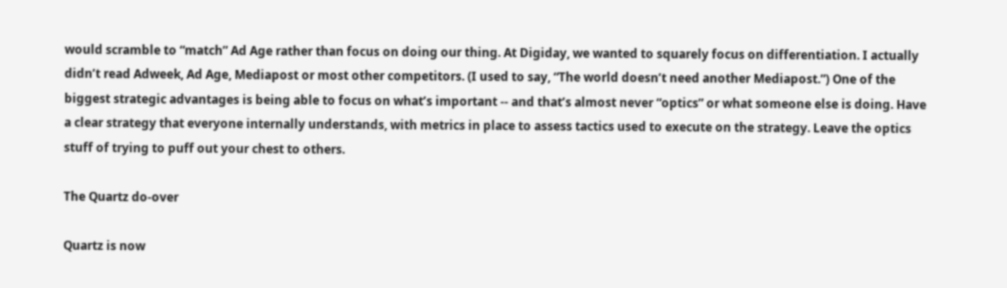would scramble to “match” Ad Age rather than focus on doing our thing. At Digiday, we wanted to squarely focus on differentiation. I actually didn’t read Adweek, Ad Age, Mediapost or most other competitors. (I used to say, “The world doesn’t need another Mediapost.”) One of the biggest strategic advantages is being able to focus on what’s important -- and that’s almost never “optics” or what someone else is doing. Have a clear strategy that everyone internally understands, with metrics in place to assess tactics used to execute on the strategy. Leave the optics stuff of trying to puff out your chest to others.

The Quartz do-over

Quartz is now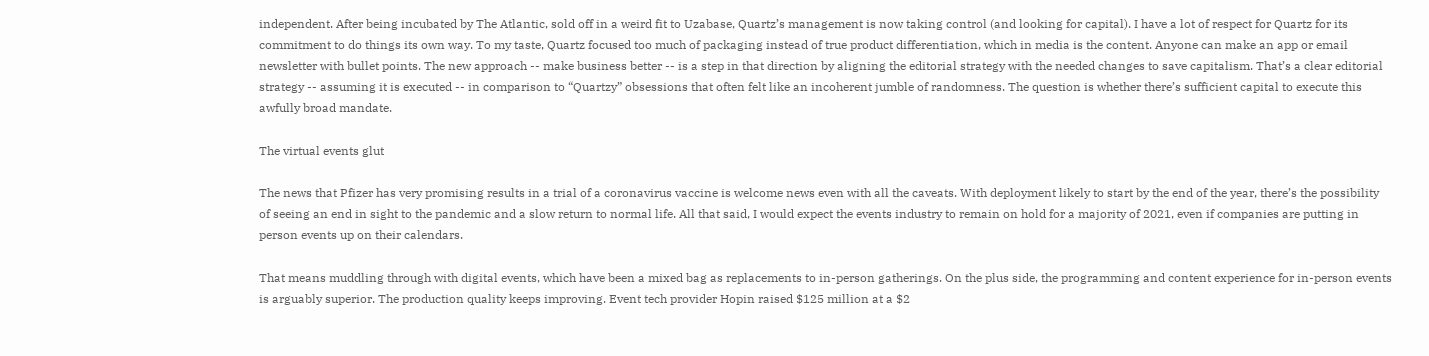independent. After being incubated by The Atlantic, sold off in a weird fit to Uzabase, Quartz’s management is now taking control (and looking for capital). I have a lot of respect for Quartz for its commitment to do things its own way. To my taste, Quartz focused too much of packaging instead of true product differentiation, which in media is the content. Anyone can make an app or email newsletter with bullet points. The new approach -- make business better -- is a step in that direction by aligning the editorial strategy with the needed changes to save capitalism. That’s a clear editorial strategy -- assuming it is executed -- in comparison to “Quartzy” obsessions that often felt like an incoherent jumble of randomness. The question is whether there’s sufficient capital to execute this awfully broad mandate.

The virtual events glut

The news that Pfizer has very promising results in a trial of a coronavirus vaccine is welcome news even with all the caveats. With deployment likely to start by the end of the year, there’s the possibility of seeing an end in sight to the pandemic and a slow return to normal life. All that said, I would expect the events industry to remain on hold for a majority of 2021, even if companies are putting in person events up on their calendars.

That means muddling through with digital events, which have been a mixed bag as replacements to in-person gatherings. On the plus side, the programming and content experience for in-person events is arguably superior. The production quality keeps improving. Event tech provider Hopin raised $125 million at a $2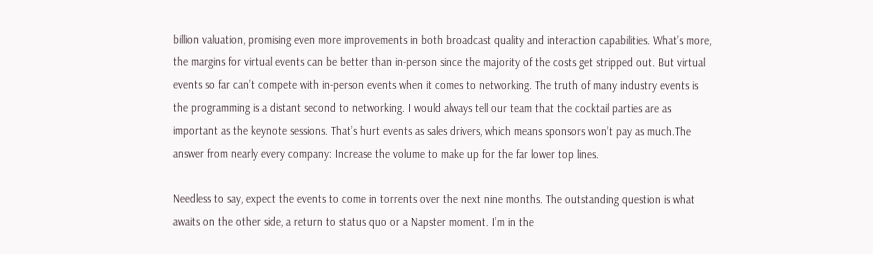billion valuation, promising even more improvements in both broadcast quality and interaction capabilities. What’s more, the margins for virtual events can be better than in-person since the majority of the costs get stripped out. But virtual events so far can’t compete with in-person events when it comes to networking. The truth of many industry events is the programming is a distant second to networking. I would always tell our team that the cocktail parties are as important as the keynote sessions. That’s hurt events as sales drivers, which means sponsors won’t pay as much.The answer from nearly every company: Increase the volume to make up for the far lower top lines.

Needless to say, expect the events to come in torrents over the next nine months. The outstanding question is what awaits on the other side, a return to status quo or a Napster moment. I’m in the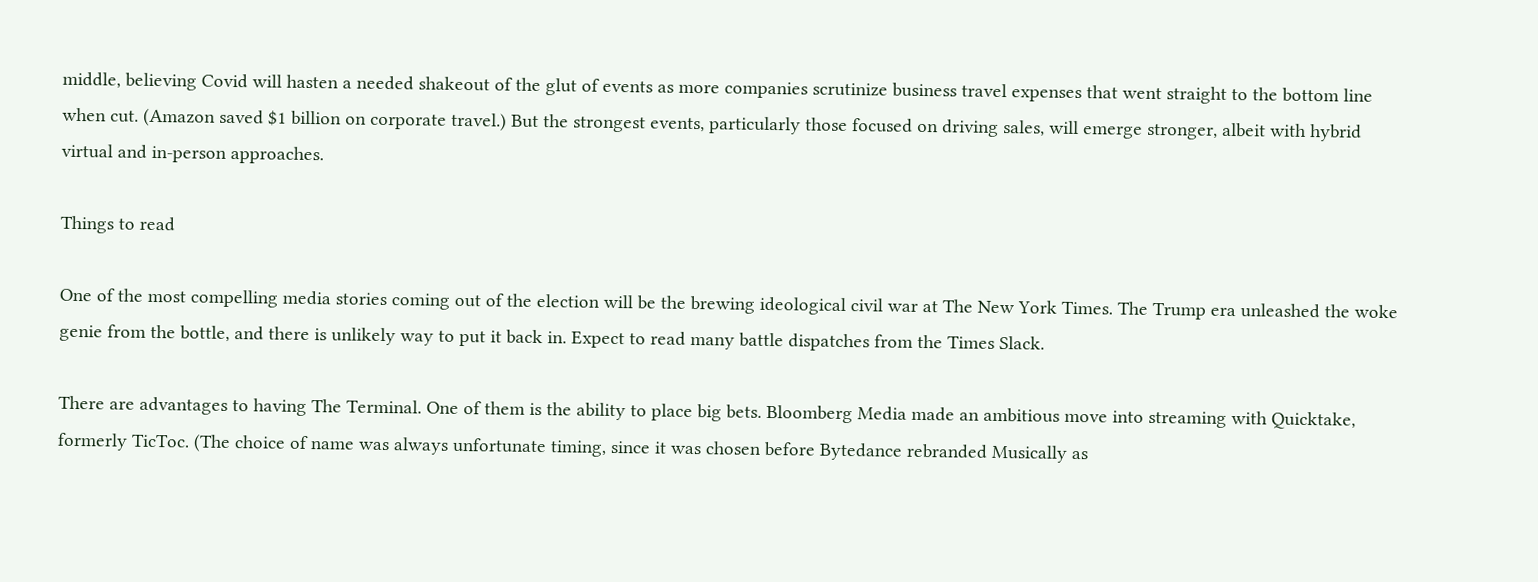middle, believing Covid will hasten a needed shakeout of the glut of events as more companies scrutinize business travel expenses that went straight to the bottom line when cut. (Amazon saved $1 billion on corporate travel.) But the strongest events, particularly those focused on driving sales, will emerge stronger, albeit with hybrid virtual and in-person approaches.

Things to read

One of the most compelling media stories coming out of the election will be the brewing ideological civil war at The New York Times. The Trump era unleashed the woke genie from the bottle, and there is unlikely way to put it back in. Expect to read many battle dispatches from the Times Slack.

There are advantages to having The Terminal. One of them is the ability to place big bets. Bloomberg Media made an ambitious move into streaming with Quicktake, formerly TicToc. (The choice of name was always unfortunate timing, since it was chosen before Bytedance rebranded Musically as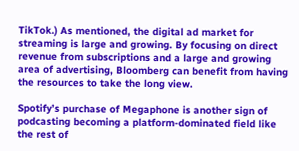TikTok.) As mentioned, the digital ad market for streaming is large and growing. By focusing on direct revenue from subscriptions and a large and growing area of advertising, Bloomberg can benefit from having the resources to take the long view.

Spotify’s purchase of Megaphone is another sign of podcasting becoming a platform-dominated field like the rest of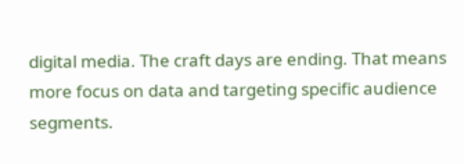digital media. The craft days are ending. That means more focus on data and targeting specific audience segments.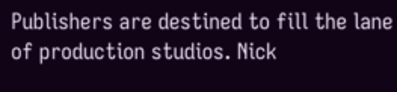Publishers are destined to fill the lane of production studios. Nick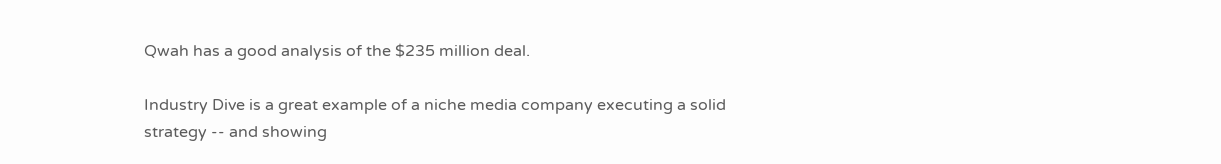Qwah has a good analysis of the $235 million deal.

Industry Dive is a great example of a niche media company executing a solid strategy -- and showing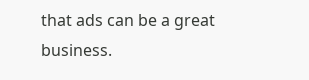that ads can be a great business.